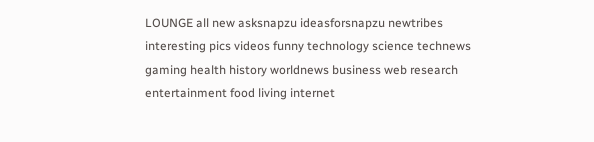LOUNGE all new asksnapzu ideasforsnapzu newtribes interesting pics videos funny technology science technews gaming health history worldnews business web research entertainment food living internet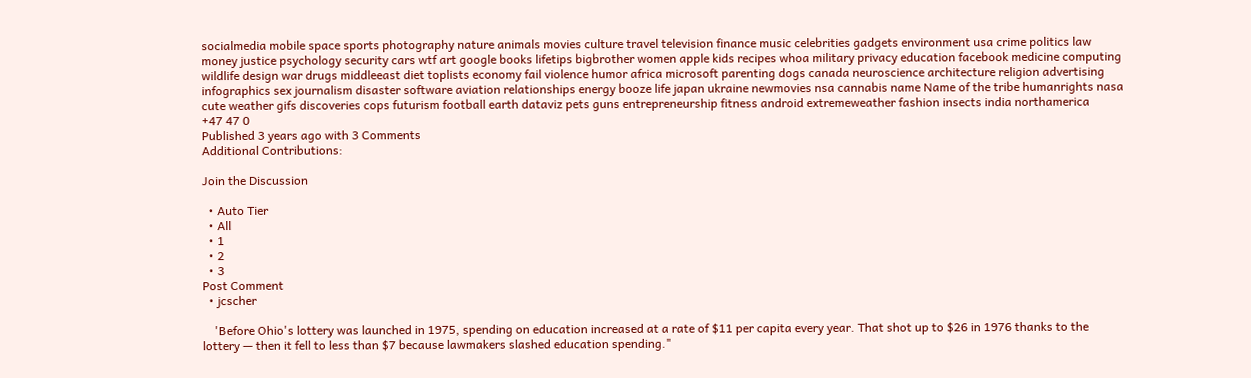socialmedia mobile space sports photography nature animals movies culture travel television finance music celebrities gadgets environment usa crime politics law money justice psychology security cars wtf art google books lifetips bigbrother women apple kids recipes whoa military privacy education facebook medicine computing wildlife design war drugs middleeast diet toplists economy fail violence humor africa microsoft parenting dogs canada neuroscience architecture religion advertising infographics sex journalism disaster software aviation relationships energy booze life japan ukraine newmovies nsa cannabis name Name of the tribe humanrights nasa cute weather gifs discoveries cops futurism football earth dataviz pets guns entrepreneurship fitness android extremeweather fashion insects india northamerica
+47 47 0
Published 3 years ago with 3 Comments
Additional Contributions:

Join the Discussion

  • Auto Tier
  • All
  • 1
  • 2
  • 3
Post Comment
  • jcscher

    'Before Ohio's lottery was launched in 1975, spending on education increased at a rate of $11 per capita every year. That shot up to $26 in 1976 thanks to the lottery — then it fell to less than $7 because lawmakers slashed education spending."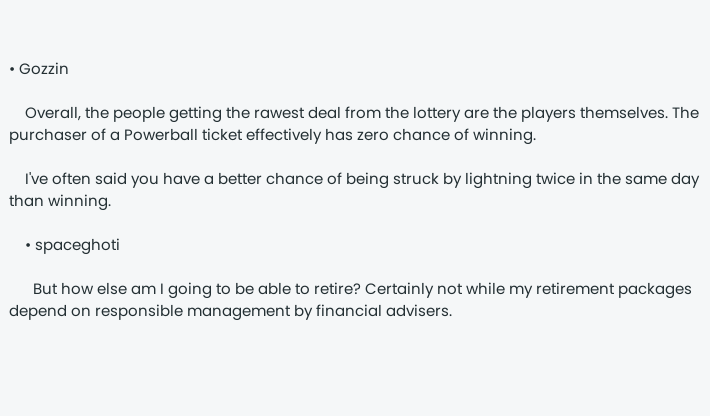• Gozzin

    Overall, the people getting the rawest deal from the lottery are the players themselves. The purchaser of a Powerball ticket effectively has zero chance of winning.

    I've often said you have a better chance of being struck by lightning twice in the same day than winning.

    • spaceghoti

      But how else am I going to be able to retire? Certainly not while my retirement packages depend on responsible management by financial advisers.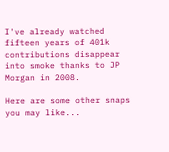I've already watched fifteen years of 401k contributions disappear into smoke thanks to JP Morgan in 2008.

Here are some other snaps you may like...